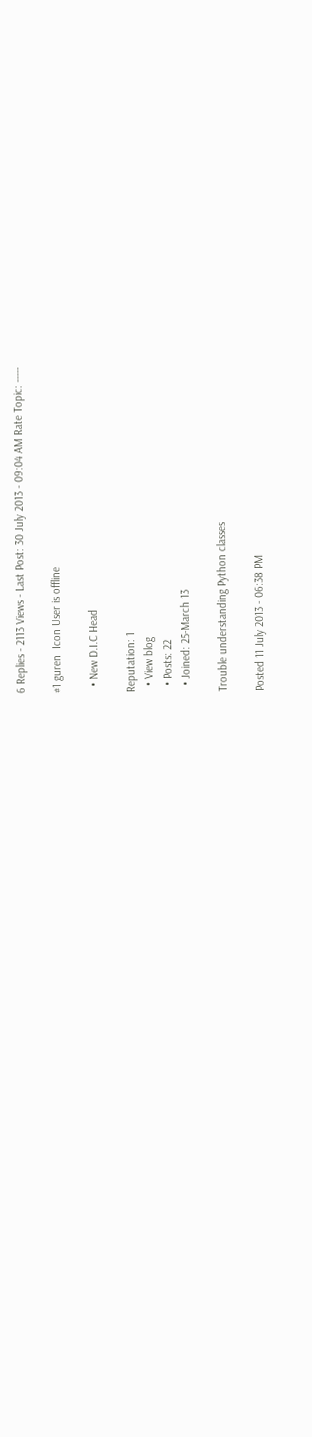6 Replies - 2113 Views - Last Post: 30 July 2013 - 09:04 AM Rate Topic: -----

#1 guren  Icon User is offline

  • New D.I.C Head

Reputation: 1
  • View blog
  • Posts: 22
  • Joined: 25-March 13

Trouble understanding Python classes

Posted 11 July 2013 - 06:38 PM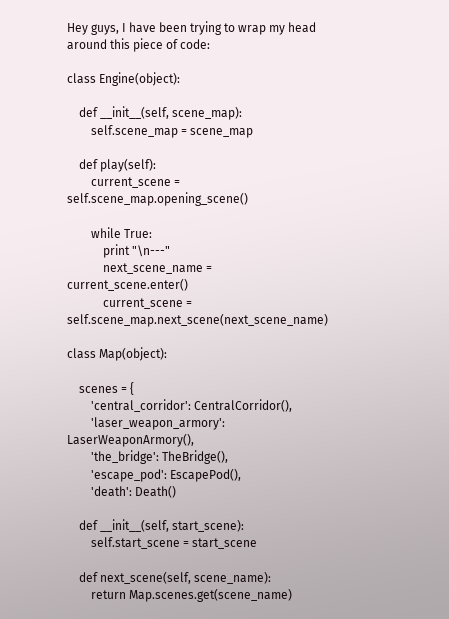Hey guys, I have been trying to wrap my head around this piece of code:

class Engine(object):

    def __init__(self, scene_map):
        self.scene_map = scene_map

    def play(self):
        current_scene = self.scene_map.opening_scene()

        while True:
            print "\n---"
            next_scene_name = current_scene.enter()
            current_scene = self.scene_map.next_scene(next_scene_name)

class Map(object):

    scenes = {
        'central_corridor': CentralCorridor(),
        'laser_weapon_armory': LaserWeaponArmory(),
        'the_bridge': TheBridge(),
        'escape_pod': EscapePod(),
        'death': Death()

    def __init__(self, start_scene):
        self.start_scene = start_scene

    def next_scene(self, scene_name):
        return Map.scenes.get(scene_name)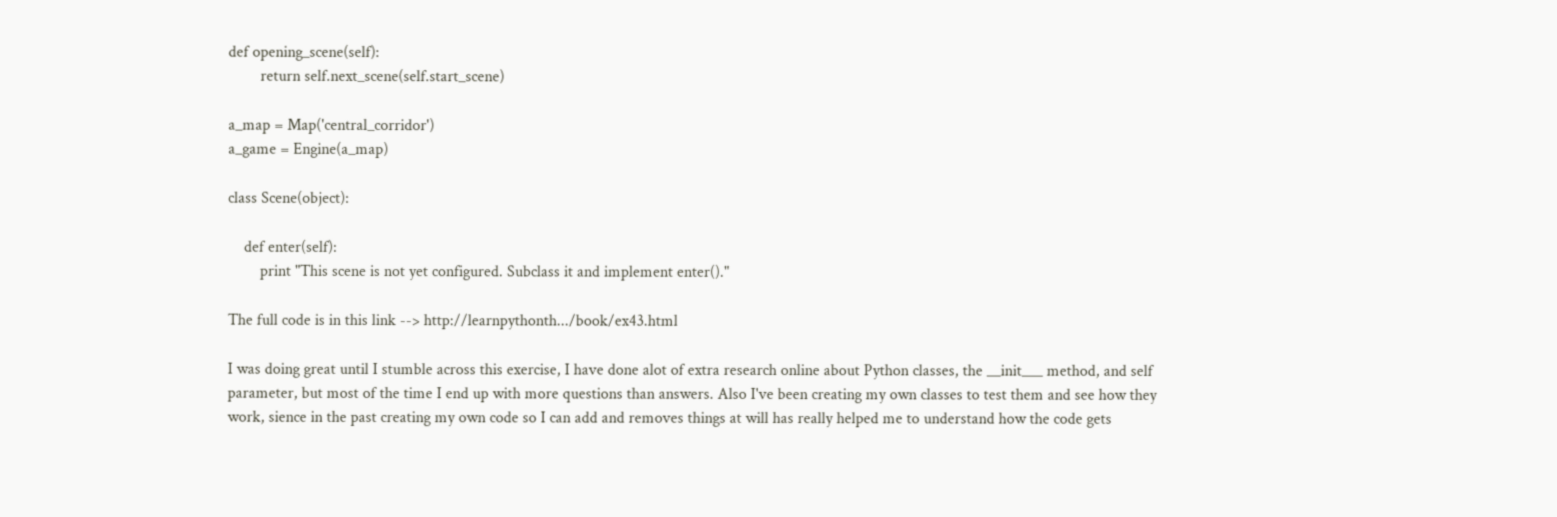def opening_scene(self):
        return self.next_scene(self.start_scene)

a_map = Map('central_corridor')
a_game = Engine(a_map)

class Scene(object):

    def enter(self):
        print "This scene is not yet configured. Subclass it and implement enter()."

The full code is in this link --> http://learnpythonth.../book/ex43.html

I was doing great until I stumble across this exercise, I have done alot of extra research online about Python classes, the __init___ method, and self parameter, but most of the time I end up with more questions than answers. Also I've been creating my own classes to test them and see how they work, sience in the past creating my own code so I can add and removes things at will has really helped me to understand how the code gets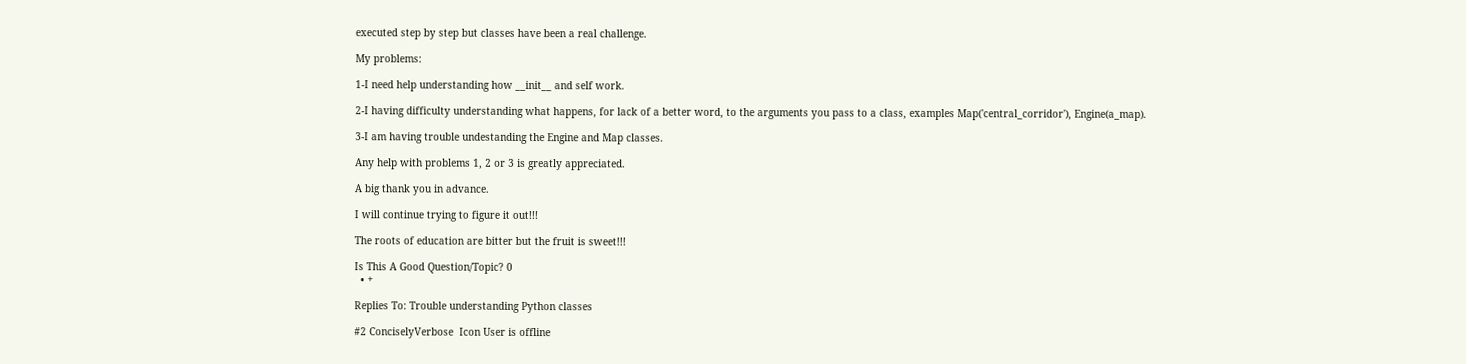executed step by step but classes have been a real challenge.

My problems:

1-I need help understanding how __init__ and self work.

2-I having difficulty understanding what happens, for lack of a better word, to the arguments you pass to a class, examples Map('central_corridor'), Engine(a_map).

3-I am having trouble undestanding the Engine and Map classes.

Any help with problems 1, 2 or 3 is greatly appreciated.

A big thank you in advance.

I will continue trying to figure it out!!!

The roots of education are bitter but the fruit is sweet!!!

Is This A Good Question/Topic? 0
  • +

Replies To: Trouble understanding Python classes

#2 ConciselyVerbose  Icon User is offline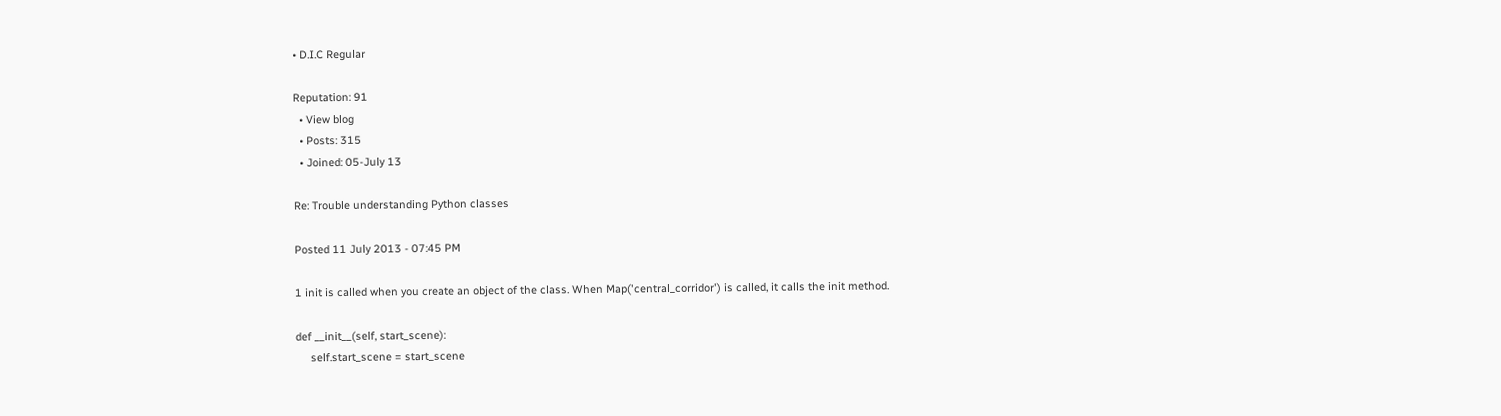• D.I.C Regular

Reputation: 91
  • View blog
  • Posts: 315
  • Joined: 05-July 13

Re: Trouble understanding Python classes

Posted 11 July 2013 - 07:45 PM

1 init is called when you create an object of the class. When Map('central_corridor') is called, it calls the init method.

def __init__(self, start_scene):
     self.start_scene = start_scene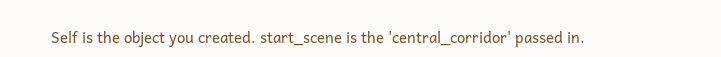Self is the object you created. start_scene is the 'central_corridor' passed in.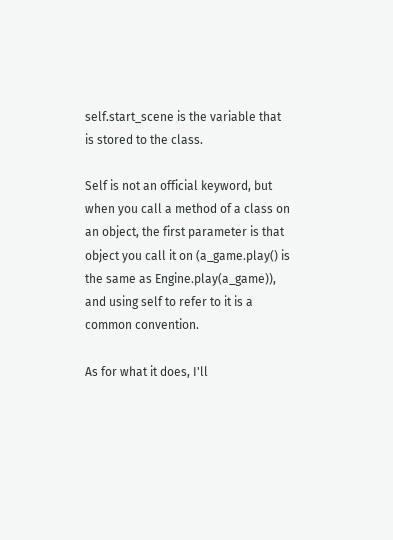self.start_scene is the variable that is stored to the class.

Self is not an official keyword, but when you call a method of a class on an object, the first parameter is that object you call it on (a_game.play() is the same as Engine.play(a_game)), and using self to refer to it is a common convention.

As for what it does, I'll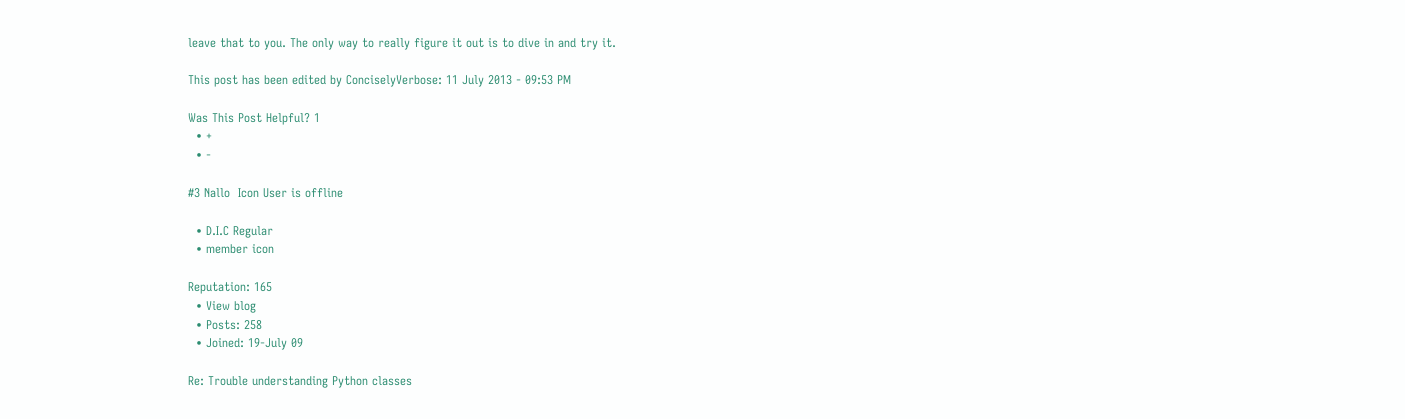leave that to you. The only way to really figure it out is to dive in and try it.

This post has been edited by ConciselyVerbose: 11 July 2013 - 09:53 PM

Was This Post Helpful? 1
  • +
  • -

#3 Nallo  Icon User is offline

  • D.I.C Regular
  • member icon

Reputation: 165
  • View blog
  • Posts: 258
  • Joined: 19-July 09

Re: Trouble understanding Python classes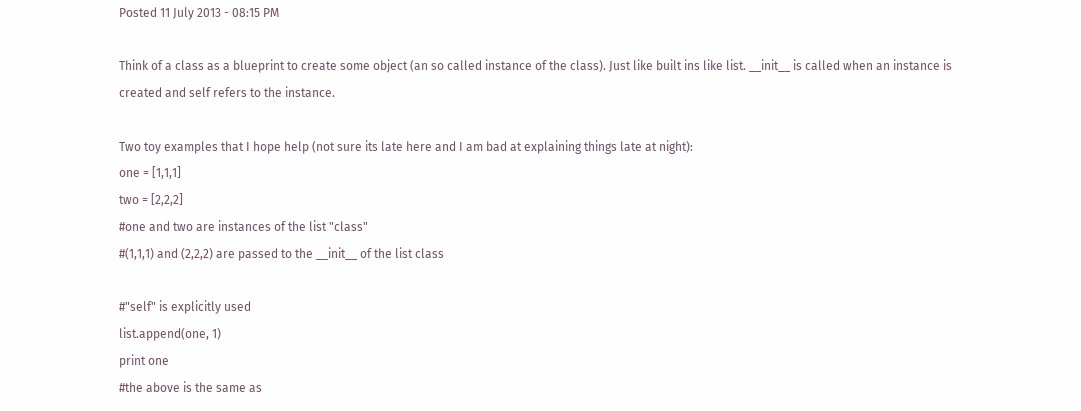Posted 11 July 2013 - 08:15 PM

Think of a class as a blueprint to create some object (an so called instance of the class). Just like built ins like list. __init__ is called when an instance is created and self refers to the instance.

Two toy examples that I hope help (not sure its late here and I am bad at explaining things late at night):
one = [1,1,1]
two = [2,2,2]
#one and two are instances of the list "class"
#(1,1,1) and (2,2,2) are passed to the __init__ of the list class

#"self" is explicitly used
list.append(one, 1)
print one
#the above is the same as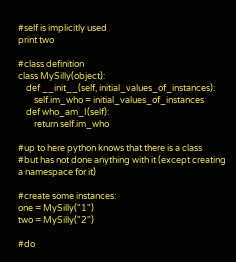#self is implicitly used
print two

#class definition
class MySilly(object):
    def __init__(self, initial_values_of_instances):
        self.im_who = initial_values_of_instances
    def who_am_I(self):
        return self.im_who

#up to here python knows that there is a class
#but has not done anything with it (except creating a namespace for it)

#create some instances:
one = MySilly("1")
two = MySilly("2")

#do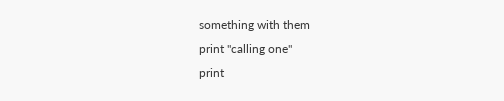something with them
print "calling one"
print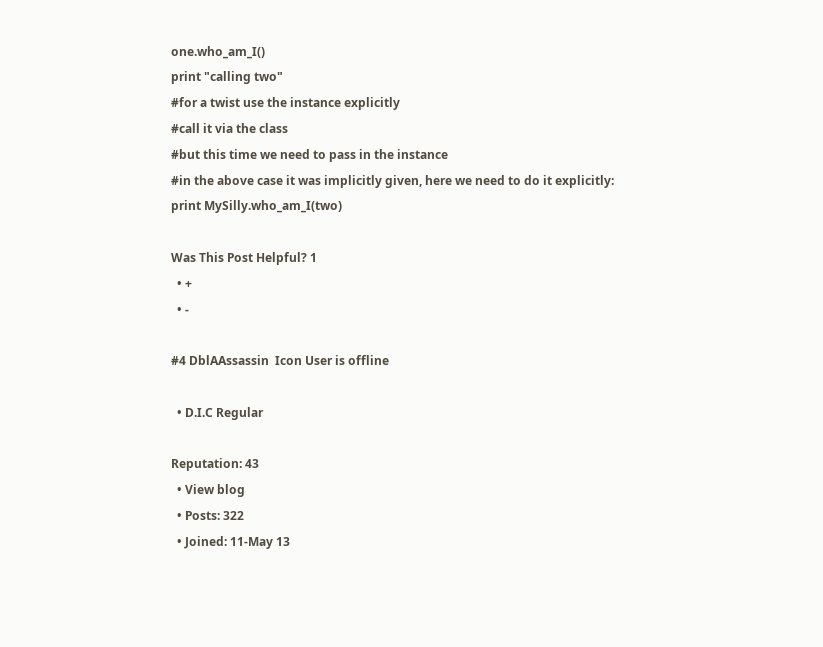one.who_am_I()
print "calling two"
#for a twist use the instance explicitly
#call it via the class
#but this time we need to pass in the instance
#in the above case it was implicitly given, here we need to do it explicitly:
print MySilly.who_am_I(two)

Was This Post Helpful? 1
  • +
  • -

#4 DblAAssassin  Icon User is offline

  • D.I.C Regular

Reputation: 43
  • View blog
  • Posts: 322
  • Joined: 11-May 13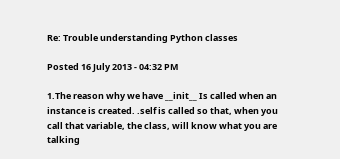Re: Trouble understanding Python classes

Posted 16 July 2013 - 04:32 PM

1.The reason why we have __init__ Is called when an instance is created. .self is called so that, when you call that variable, the class, will know what you are talking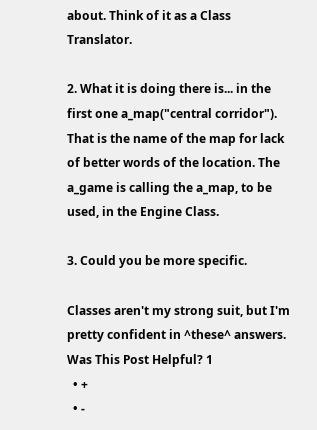about. Think of it as a Class Translator.

2. What it is doing there is... in the first one a_map("central corridor"). That is the name of the map for lack of better words of the location. The a_game is calling the a_map, to be used, in the Engine Class.

3. Could you be more specific.

Classes aren't my strong suit, but I'm pretty confident in ^these^ answers.
Was This Post Helpful? 1
  • +
  • -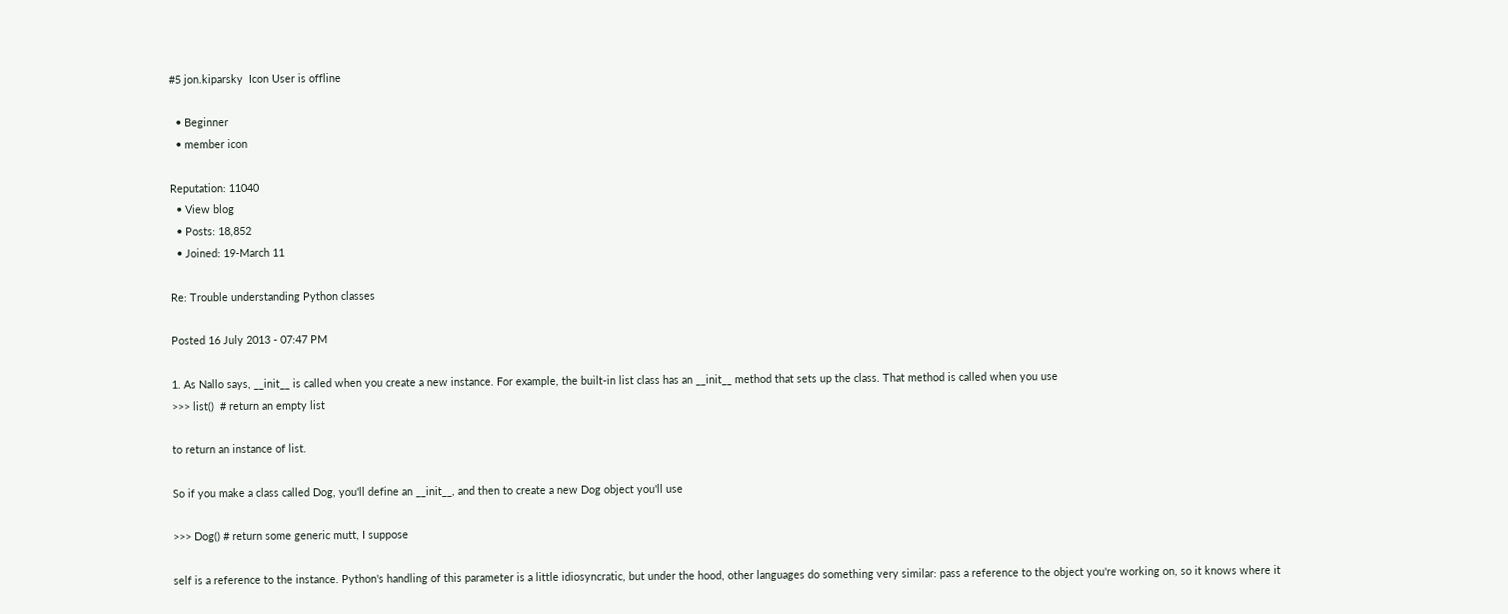#5 jon.kiparsky  Icon User is offline

  • Beginner
  • member icon

Reputation: 11040
  • View blog
  • Posts: 18,852
  • Joined: 19-March 11

Re: Trouble understanding Python classes

Posted 16 July 2013 - 07:47 PM

1. As Nallo says, __init__ is called when you create a new instance. For example, the built-in list class has an __init__ method that sets up the class. That method is called when you use
>>> list()  # return an empty list

to return an instance of list.

So if you make a class called Dog, you'll define an __init__, and then to create a new Dog object you'll use

>>> Dog() # return some generic mutt, I suppose

self is a reference to the instance. Python's handling of this parameter is a little idiosyncratic, but under the hood, other languages do something very similar: pass a reference to the object you're working on, so it knows where it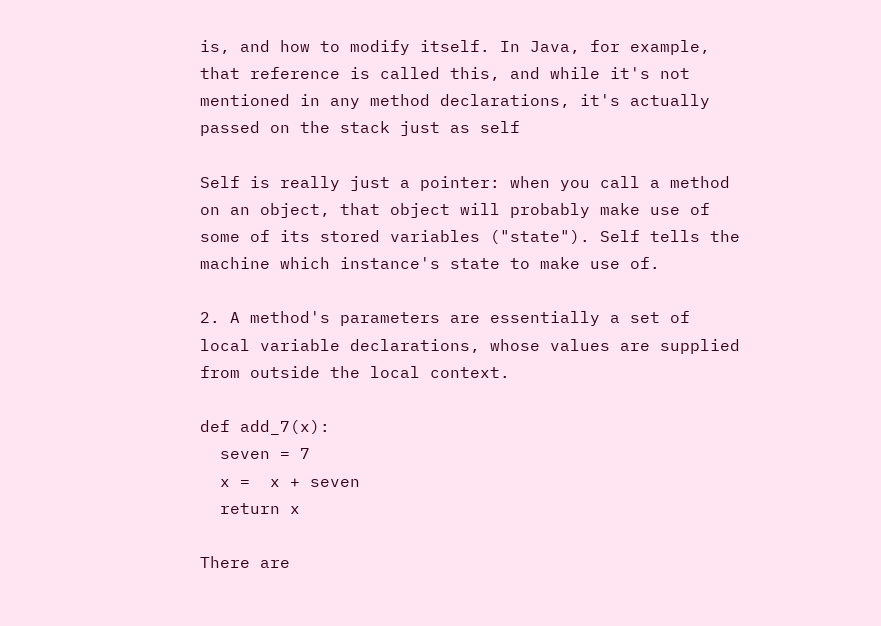is, and how to modify itself. In Java, for example, that reference is called this, and while it's not mentioned in any method declarations, it's actually passed on the stack just as self

Self is really just a pointer: when you call a method on an object, that object will probably make use of some of its stored variables ("state"). Self tells the machine which instance's state to make use of.

2. A method's parameters are essentially a set of local variable declarations, whose values are supplied from outside the local context.

def add_7(x):
  seven = 7
  x =  x + seven
  return x

There are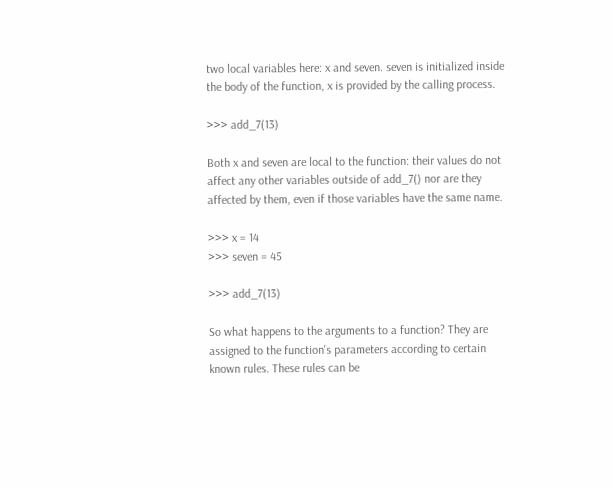two local variables here: x and seven. seven is initialized inside the body of the function, x is provided by the calling process.

>>> add_7(13)

Both x and seven are local to the function: their values do not affect any other variables outside of add_7() nor are they affected by them, even if those variables have the same name.

>>> x = 14
>>> seven = 45

>>> add_7(13)

So what happens to the arguments to a function? They are assigned to the function's parameters according to certain known rules. These rules can be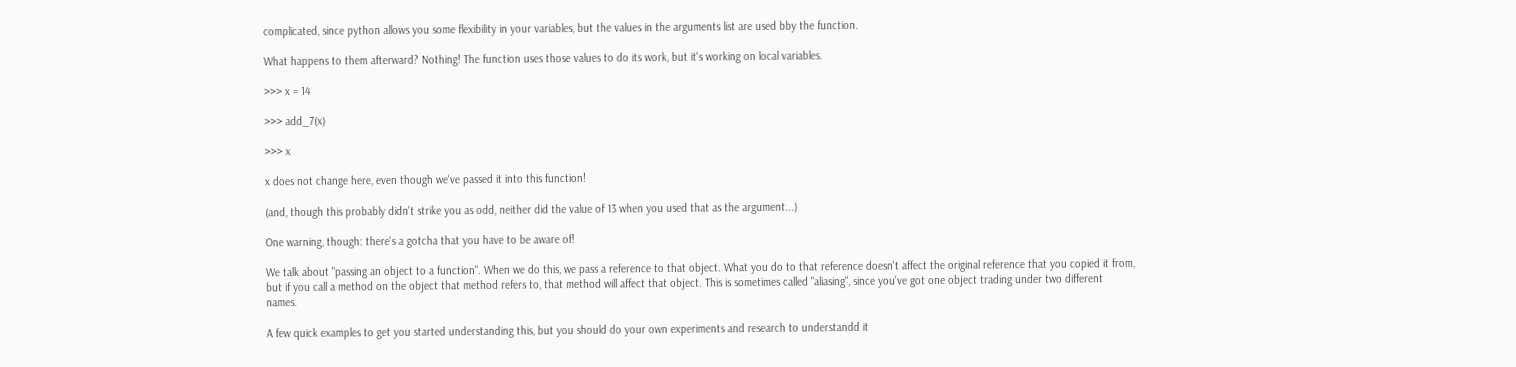complicated, since python allows you some flexibility in your variables, but the values in the arguments list are used bby the function.

What happens to them afterward? Nothing! The function uses those values to do its work, but it's working on local variables.

>>> x = 14

>>> add_7(x)

>>> x

x does not change here, even though we've passed it into this function!

(and, though this probably didn't strike you as odd, neither did the value of 13 when you used that as the argument...)

One warning, though: there's a gotcha that you have to be aware of!

We talk about "passing an object to a function". When we do this, we pass a reference to that object. What you do to that reference doesn't affect the original reference that you copied it from, but if you call a method on the object that method refers to, that method will affect that object. This is sometimes called "aliasing", since you've got one object trading under two different names.

A few quick examples to get you started understanding this, but you should do your own experiments and research to understandd it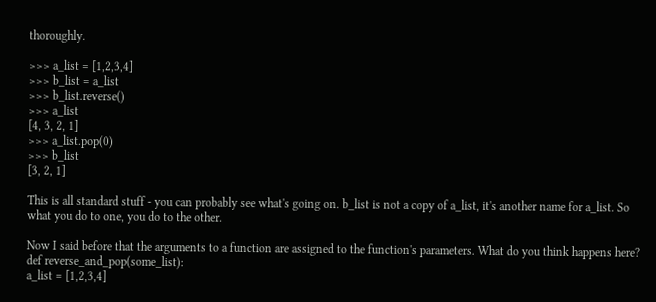thoroughly.

>>> a_list = [1,2,3,4]
>>> b_list = a_list
>>> b_list.reverse()
>>> a_list
[4, 3, 2, 1]
>>> a_list.pop(0)
>>> b_list
[3, 2, 1]

This is all standard stuff - you can probably see what's going on. b_list is not a copy of a_list, it's another name for a_list. So what you do to one, you do to the other.

Now I said before that the arguments to a function are assigned to the function's parameters. What do you think happens here?
def reverse_and_pop(some_list):
a_list = [1,2,3,4]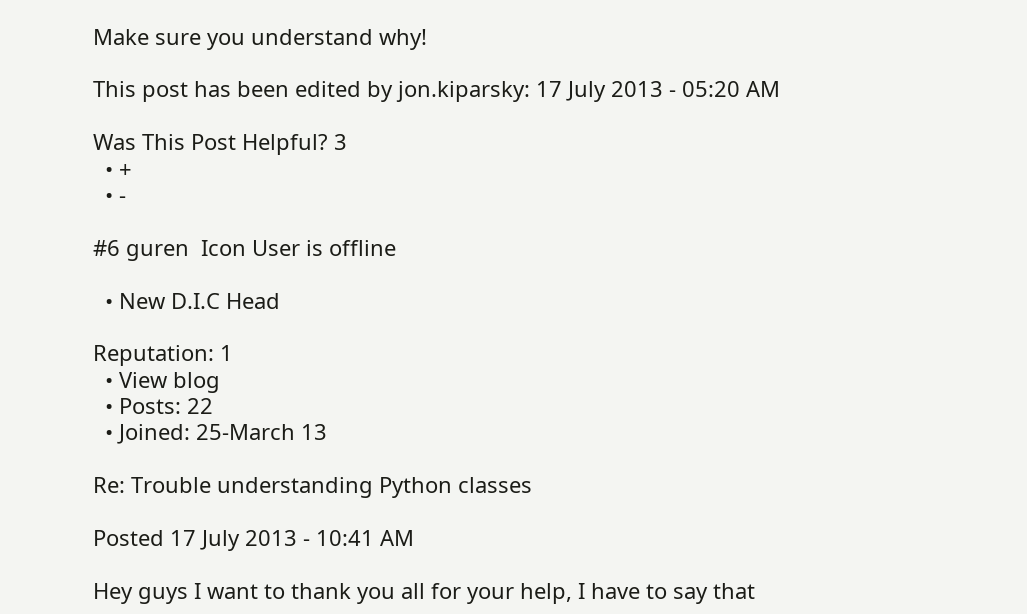Make sure you understand why!

This post has been edited by jon.kiparsky: 17 July 2013 - 05:20 AM

Was This Post Helpful? 3
  • +
  • -

#6 guren  Icon User is offline

  • New D.I.C Head

Reputation: 1
  • View blog
  • Posts: 22
  • Joined: 25-March 13

Re: Trouble understanding Python classes

Posted 17 July 2013 - 10:41 AM

Hey guys I want to thank you all for your help, I have to say that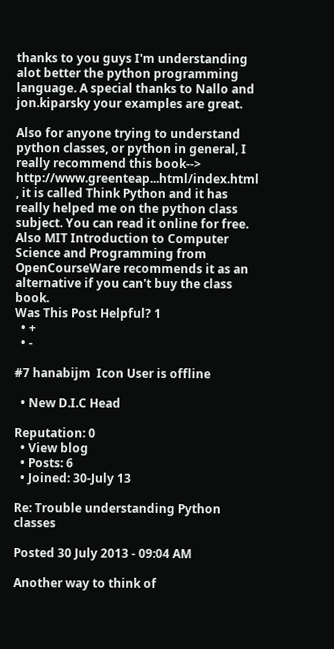thanks to you guys I'm understanding alot better the python programming language. A special thanks to Nallo and jon.kiparsky your examples are great.

Also for anyone trying to understand python classes, or python in general, I really recommend this book--> http://www.greenteap...html/index.html , it is called Think Python and it has really helped me on the python class subject. You can read it online for free. Also MIT Introduction to Computer Science and Programming from OpenCourseWare recommends it as an alternative if you can't buy the class book.
Was This Post Helpful? 1
  • +
  • -

#7 hanabijm  Icon User is offline

  • New D.I.C Head

Reputation: 0
  • View blog
  • Posts: 6
  • Joined: 30-July 13

Re: Trouble understanding Python classes

Posted 30 July 2013 - 09:04 AM

Another way to think of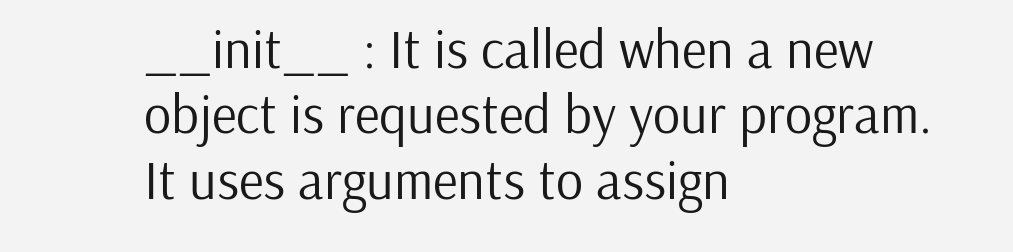__init__ : It is called when a new object is requested by your program. It uses arguments to assign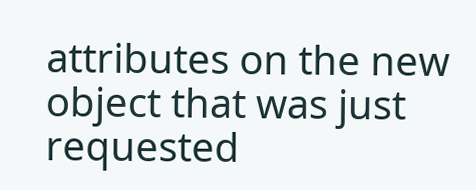attributes on the new object that was just requested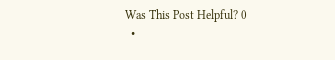Was This Post Helpful? 0
  •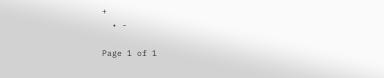+
  • -

Page 1 of 1